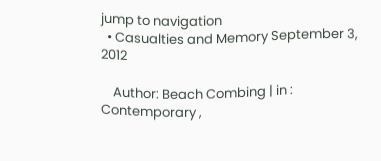jump to navigation
  • Casualties and Memory September 3, 2012

    Author: Beach Combing | in : Contemporary ,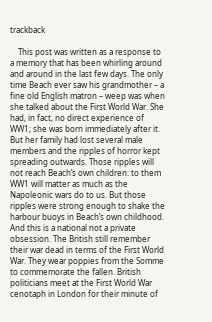trackback

    This post was written as a response to a memory that has been whirling around and around in the last few days. The only time Beach ever saw his grandmother – a fine old English matron – weep was when she talked about the First World War. She had, in fact, no direct experience of WW1; she was born immediately after it. But her family had lost several male members and the ripples of horror kept spreading outwards. Those ripples will not reach Beach’s own children: to them WW1 will matter as much as the Napoleonic wars do to us. But those ripples were strong enough to shake the harbour buoys in Beach’s own childhood. And this is a national not a private obsession. The British still remember their war dead in terms of the First World War. They wear poppies from the Somme to commemorate the fallen. British politicians meet at the First World War cenotaph in London for their minute of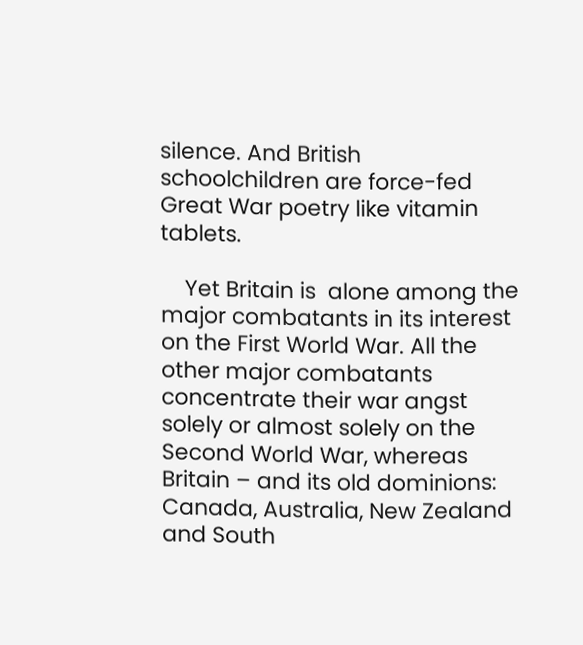silence. And British schoolchildren are force-fed Great War poetry like vitamin tablets.

    Yet Britain is  alone among the major combatants in its interest on the First World War. All the other major combatants concentrate their war angst solely or almost solely on the Second World War, whereas Britain – and its old dominions: Canada, Australia, New Zealand and South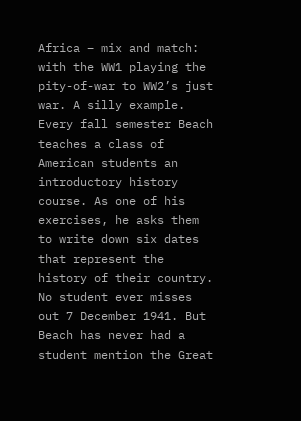Africa – mix and match: with the WW1 playing the pity-of-war to WW2’s just war. A silly example. Every fall semester Beach teaches a class of American students an introductory history course. As one of his exercises, he asks them to write down six dates that represent the history of their country. No student ever misses out 7 December 1941. But Beach has never had a student mention the Great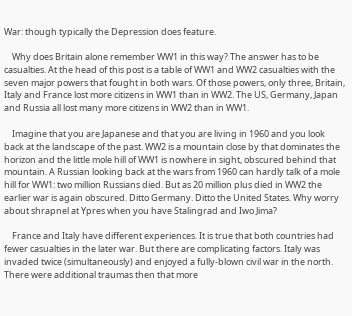War: though typically the Depression does feature.

    Why does Britain alone remember WW1 in this way? The answer has to be casualties. At the head of this post is a table of WW1 and WW2 casualties with the seven major powers that fought in both wars. Of those powers, only three, Britain, Italy and France lost more citizens in WW1 than in WW2. The US, Germany, Japan and Russia all lost many more citizens in WW2 than in WW1.

    Imagine that you are Japanese and that you are living in 1960 and you look back at the landscape of the past. WW2 is a mountain close by that dominates the horizon and the little mole hill of WW1 is nowhere in sight, obscured behind that mountain. A Russian looking back at the wars from 1960 can hardly talk of a mole hill for WW1: two million Russians died. But as 20 million plus died in WW2 the earlier war is again obscured. Ditto Germany. Ditto the United States. Why worry about shrapnel at Ypres when you have Stalingrad and Iwo Jima?

    France and Italy have different experiences. It is true that both countries had fewer casualties in the later war. But there are complicating factors. Italy was invaded twice (simultaneously) and enjoyed a fully-blown civil war in the north. There were additional traumas then that more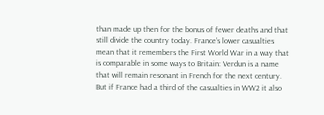than made up then for the bonus of fewer deaths and that still divide the country today. France’s lower casualties mean that it remembers the First World War in a way that is comparable in some ways to Britain: Verdun is a name that will remain resonant in French for the next century.  But if France had a third of the casualties in WW2 it also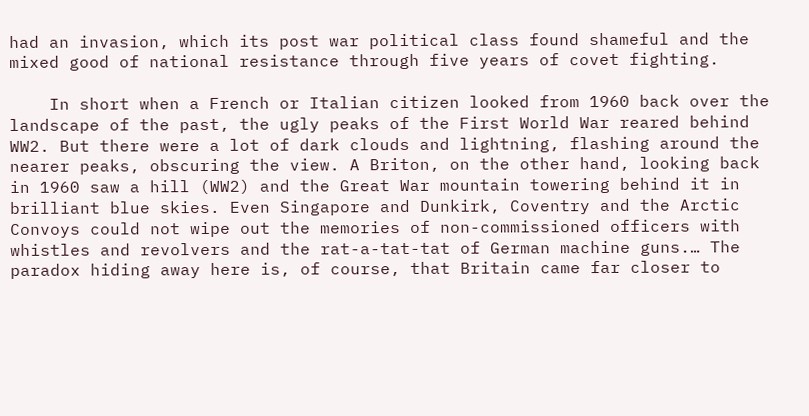had an invasion, which its post war political class found shameful and the mixed good of national resistance through five years of covet fighting.

    In short when a French or Italian citizen looked from 1960 back over the landscape of the past, the ugly peaks of the First World War reared behind WW2. But there were a lot of dark clouds and lightning, flashing around the nearer peaks, obscuring the view. A Briton, on the other hand, looking back in 1960 saw a hill (WW2) and the Great War mountain towering behind it in brilliant blue skies. Even Singapore and Dunkirk, Coventry and the Arctic Convoys could not wipe out the memories of non-commissioned officers with whistles and revolvers and the rat-a-tat-tat of German machine guns.… The paradox hiding away here is, of course, that Britain came far closer to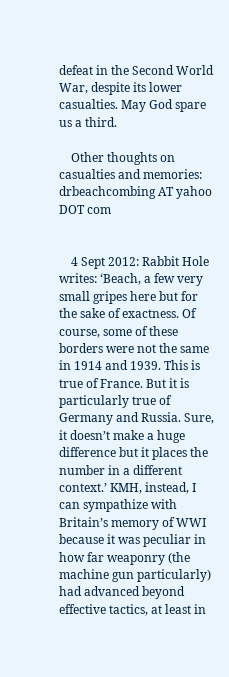defeat in the Second World War, despite its lower casualties. May God spare us a third.

    Other thoughts on casualties and memories: drbeachcombing AT yahoo DOT com


    4 Sept 2012: Rabbit Hole writes: ‘Beach, a few very small gripes here but for the sake of exactness. Of course, some of these borders were not the same in 1914 and 1939. This is true of France. But it is particularly true of Germany and Russia. Sure, it doesn’t make a huge difference but it places the number in a different context.’ KMH, instead, I can sympathize with Britain’s memory of WWI because it was peculiar in how far weaponry (the machine gun particularly) had advanced beyond effective tactics, at least in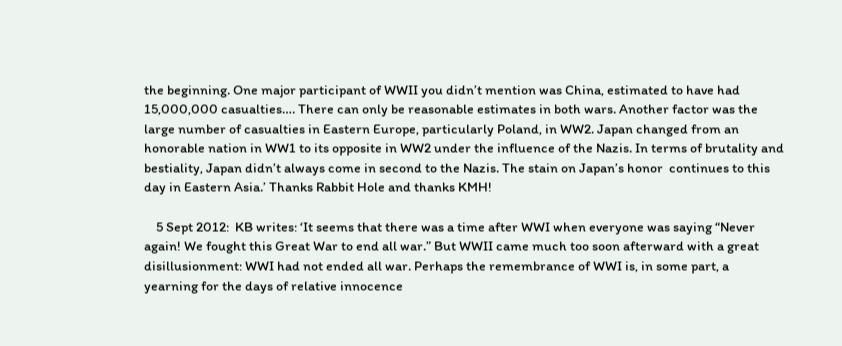the beginning. One major participant of WWII you didn’t mention was China, estimated to have had 15,000,000 casualties…. There can only be reasonable estimates in both wars. Another factor was the large number of casualties in Eastern Europe, particularly Poland, in WW2. Japan changed from an honorable nation in WW1 to its opposite in WW2 under the influence of the Nazis. In terms of brutality and bestiality, Japan didn’t always come in second to the Nazis. The stain on Japan’s honor  continues to this day in Eastern Asia.’ Thanks Rabbit Hole and thanks KMH!

    5 Sept 2012:  KB writes: ‘It seems that there was a time after WWI when everyone was saying “Never again! We fought this Great War to end all war.” But WWII came much too soon afterward with a great disillusionment: WWI had not ended all war. Perhaps the remembrance of WWI is, in some part, a yearning for the days of relative innocence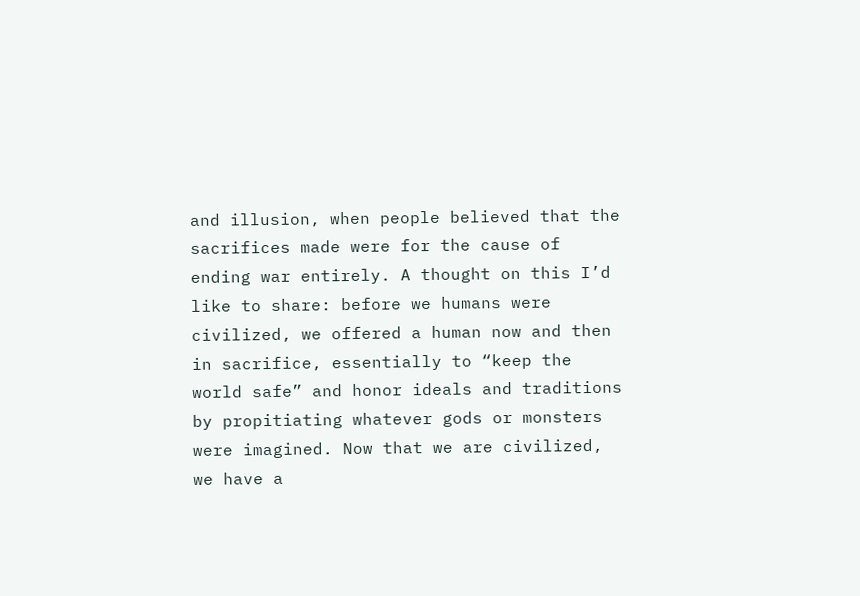and illusion, when people believed that the sacrifices made were for the cause of ending war entirely. A thought on this I’d like to share: before we humans were civilized, we offered a human now and then in sacrifice, essentially to “keep the world safe” and honor ideals and traditions by propitiating whatever gods or monsters were imagined. Now that we are civilized, we have a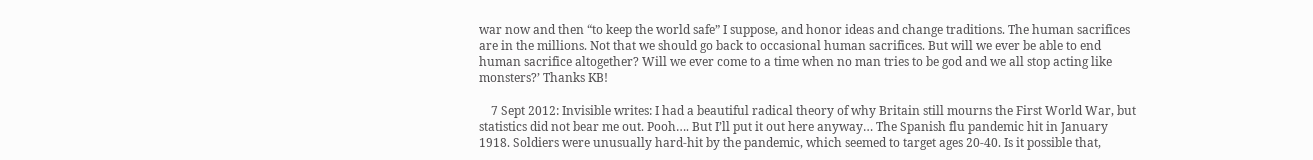war now and then “to keep the world safe” I suppose, and honor ideas and change traditions. The human sacrifices are in the millions. Not that we should go back to occasional human sacrifices. But will we ever be able to end human sacrifice altogether? Will we ever come to a time when no man tries to be god and we all stop acting like monsters?’ Thanks KB!

    7 Sept 2012: Invisible writes: I had a beautiful radical theory of why Britain still mourns the First World War, but statistics did not bear me out. Pooh…. But I’ll put it out here anyway… The Spanish flu pandemic hit in January 1918. Soldiers were unusually hard-hit by the pandemic, which seemed to target ages 20-40. Is it possible that,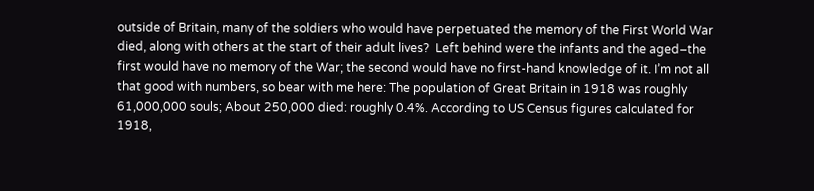outside of Britain, many of the soldiers who would have perpetuated the memory of the First World War died, along with others at the start of their adult lives?  Left behind were the infants and the aged–the first would have no memory of the War; the second would have no first-hand knowledge of it. I’m not all that good with numbers, so bear with me here: The population of Great Britain in 1918 was roughly 61,000,000 souls; About 250,000 died: roughly 0.4%. According to US Census figures calculated for 1918,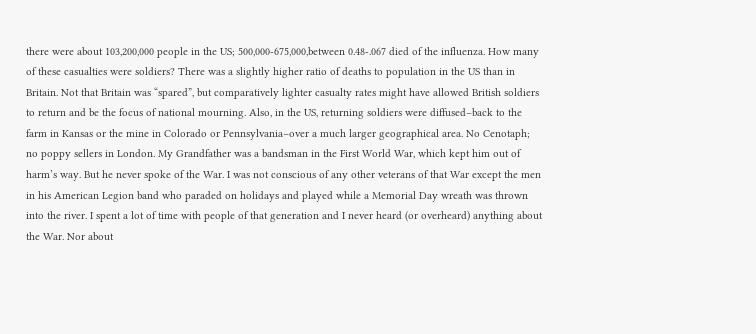there were about 103,200,000 people in the US; 500,000-675,000,between 0.48-.067 died of the influenza. How many of these casualties were soldiers? There was a slightly higher ratio of deaths to population in the US than in Britain. Not that Britain was “spared”, but comparatively lighter casualty rates might have allowed British soldiers to return and be the focus of national mourning. Also, in the US, returning soldiers were diffused–back to the farm in Kansas or the mine in Colorado or Pennsylvania–over a much larger geographical area. No Cenotaph; no poppy sellers in London. My Grandfather was a bandsman in the First World War, which kept him out of harm’s way. But he never spoke of the War. I was not conscious of any other veterans of that War except the men in his American Legion band who paraded on holidays and played while a Memorial Day wreath was thrown into the river. I spent a lot of time with people of that generation and I never heard (or overheard) anything about the War. Nor about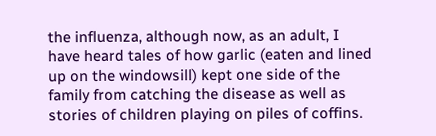the influenza, although now, as an adult, I have heard tales of how garlic (eaten and lined up on the windowsill) kept one side of the family from catching the disease as well as stories of children playing on piles of coffins.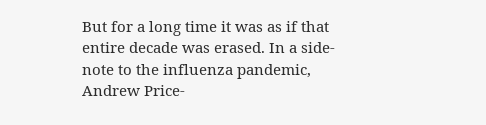But for a long time it was as if that entire decade was erased. In a side-note to the influenza pandemic, Andrew Price-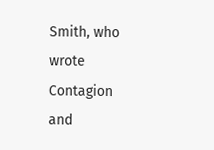Smith, who wrote Contagion and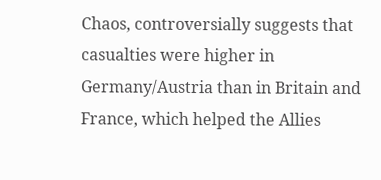Chaos, controversially suggests that casualties were higher in Germany/Austria than in Britain and France, which helped the Allies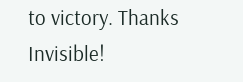to victory. Thanks Invisible!